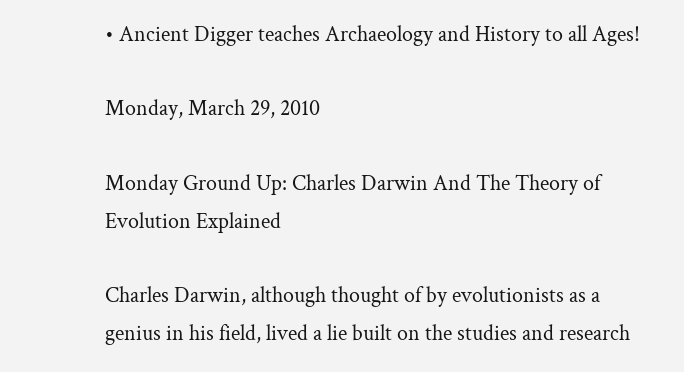• Ancient Digger teaches Archaeology and History to all Ages!

Monday, March 29, 2010

Monday Ground Up: Charles Darwin And The Theory of Evolution Explained

Charles Darwin, although thought of by evolutionists as a genius in his field, lived a lie built on the studies and research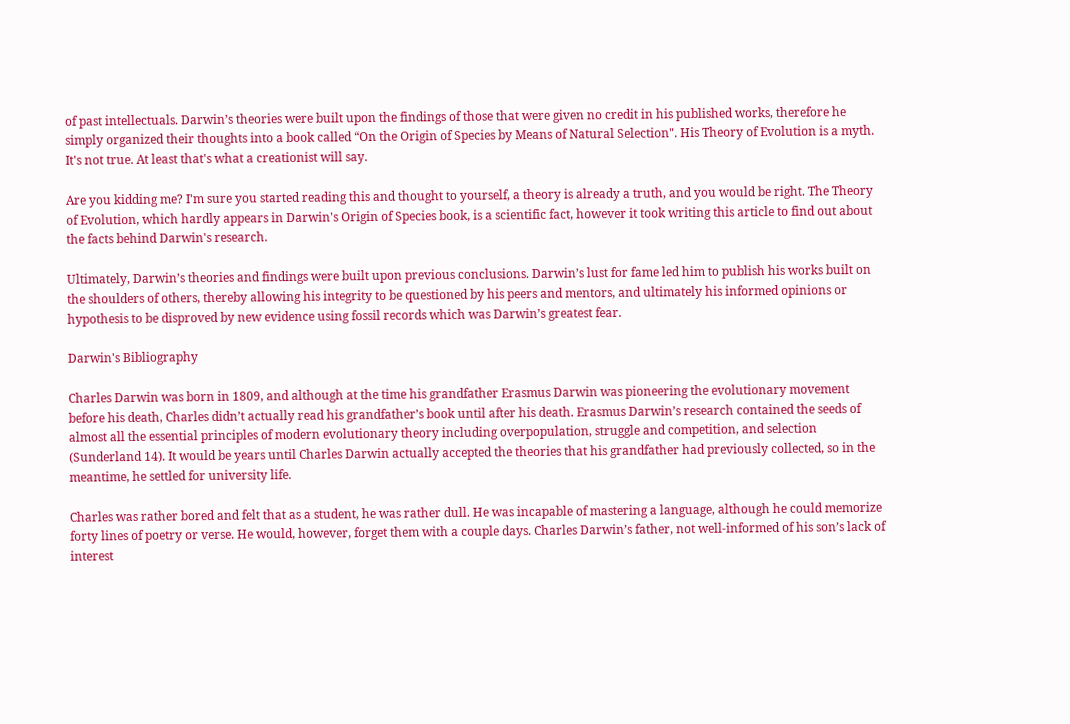of past intellectuals. Darwin’s theories were built upon the findings of those that were given no credit in his published works, therefore he simply organized their thoughts into a book called “On the Origin of Species by Means of Natural Selection". His Theory of Evolution is a myth. It's not true. At least that's what a creationist will say.

Are you kidding me? I'm sure you started reading this and thought to yourself, a theory is already a truth, and you would be right. The Theory of Evolution, which hardly appears in Darwin's Origin of Species book, is a scientific fact, however it took writing this article to find out about the facts behind Darwin's research.

Ultimately, Darwin’s theories and findings were built upon previous conclusions. Darwin’s lust for fame led him to publish his works built on the shoulders of others, thereby allowing his integrity to be questioned by his peers and mentors, and ultimately his informed opinions or hypothesis to be disproved by new evidence using fossil records which was Darwin’s greatest fear.

Darwin's Bibliography

Charles Darwin was born in 1809, and although at the time his grandfather Erasmus Darwin was pioneering the evolutionary movement before his death, Charles didn’t actually read his grandfather’s book until after his death. Erasmus Darwin’s research contained the seeds of almost all the essential principles of modern evolutionary theory including overpopulation, struggle and competition, and selection (Sunderland 14). It would be years until Charles Darwin actually accepted the theories that his grandfather had previously collected, so in the meantime, he settled for university life.

Charles was rather bored and felt that as a student, he was rather dull. He was incapable of mastering a language, although he could memorize forty lines of poetry or verse. He would, however, forget them with a couple days. Charles Darwin’s father, not well-informed of his son’s lack of interest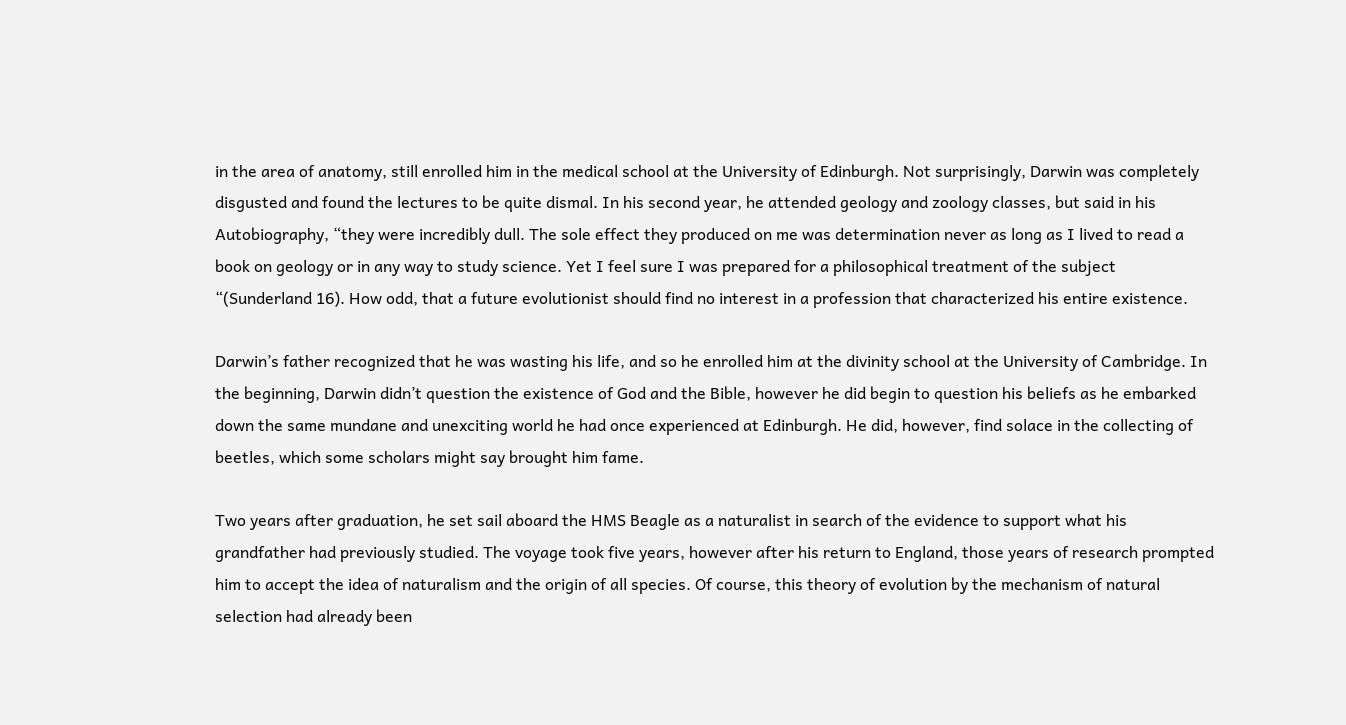in the area of anatomy, still enrolled him in the medical school at the University of Edinburgh. Not surprisingly, Darwin was completely disgusted and found the lectures to be quite dismal. In his second year, he attended geology and zoology classes, but said in his Autobiography, “they were incredibly dull. The sole effect they produced on me was determination never as long as I lived to read a book on geology or in any way to study science. Yet I feel sure I was prepared for a philosophical treatment of the subject “(Sunderland 16). How odd, that a future evolutionist should find no interest in a profession that characterized his entire existence.

Darwin’s father recognized that he was wasting his life, and so he enrolled him at the divinity school at the University of Cambridge. In the beginning, Darwin didn’t question the existence of God and the Bible, however he did begin to question his beliefs as he embarked down the same mundane and unexciting world he had once experienced at Edinburgh. He did, however, find solace in the collecting of beetles, which some scholars might say brought him fame.

Two years after graduation, he set sail aboard the HMS Beagle as a naturalist in search of the evidence to support what his grandfather had previously studied. The voyage took five years, however after his return to England, those years of research prompted him to accept the idea of naturalism and the origin of all species. Of course, this theory of evolution by the mechanism of natural selection had already been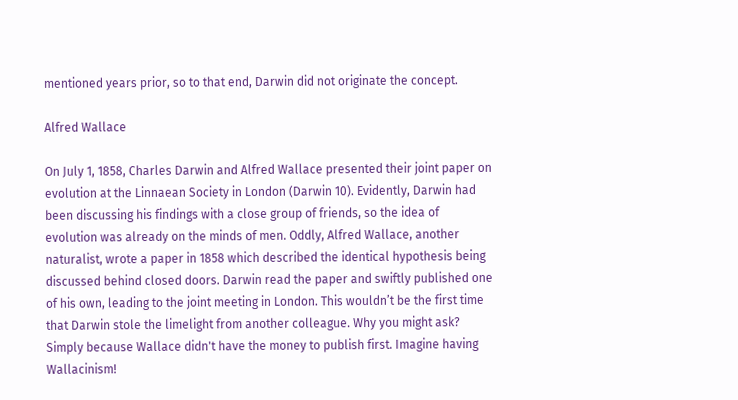mentioned years prior, so to that end, Darwin did not originate the concept.

Alfred Wallace

On July 1, 1858, Charles Darwin and Alfred Wallace presented their joint paper on evolution at the Linnaean Society in London (Darwin 10). Evidently, Darwin had been discussing his findings with a close group of friends, so the idea of evolution was already on the minds of men. Oddly, Alfred Wallace, another naturalist, wrote a paper in 1858 which described the identical hypothesis being discussed behind closed doors. Darwin read the paper and swiftly published one of his own, leading to the joint meeting in London. This wouldn’t be the first time that Darwin stole the limelight from another colleague. Why you might ask? Simply because Wallace didn't have the money to publish first. Imagine having Wallacinism!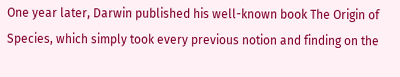One year later, Darwin published his well-known book The Origin of Species, which simply took every previous notion and finding on the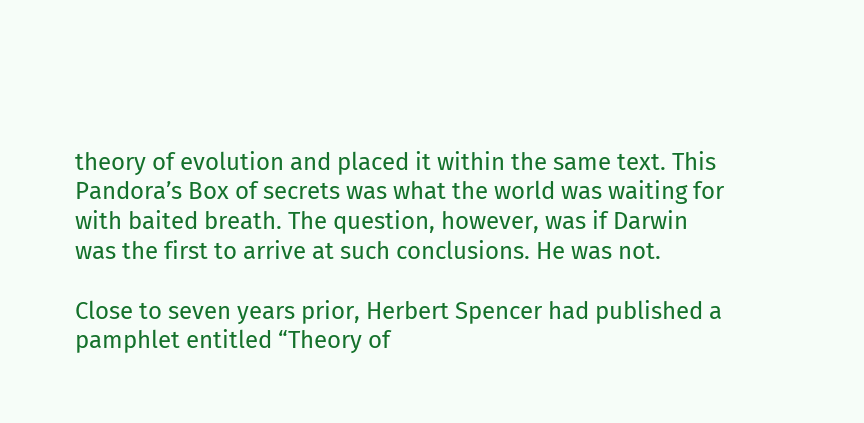theory of evolution and placed it within the same text. This Pandora’s Box of secrets was what the world was waiting for with baited breath. The question, however, was if Darwin was the first to arrive at such conclusions. He was not.

Close to seven years prior, Herbert Spencer had published a pamphlet entitled “Theory of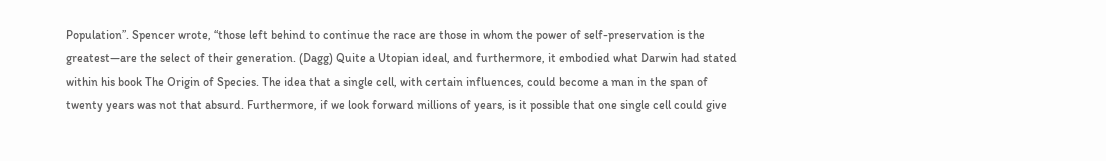Population”. Spencer wrote, “those left behind to continue the race are those in whom the power of self-preservation is the greatest—are the select of their generation. (Dagg) Quite a Utopian ideal, and furthermore, it embodied what Darwin had stated within his book The Origin of Species. The idea that a single cell, with certain influences, could become a man in the span of twenty years was not that absurd. Furthermore, if we look forward millions of years, is it possible that one single cell could give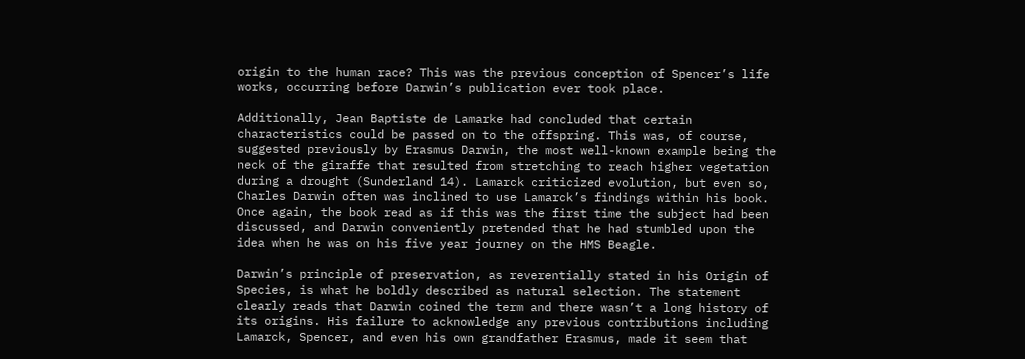origin to the human race? This was the previous conception of Spencer’s life works, occurring before Darwin’s publication ever took place.

Additionally, Jean Baptiste de Lamarke had concluded that certain characteristics could be passed on to the offspring. This was, of course, suggested previously by Erasmus Darwin, the most well-known example being the neck of the giraffe that resulted from stretching to reach higher vegetation during a drought (Sunderland 14). Lamarck criticized evolution, but even so, Charles Darwin often was inclined to use Lamarck’s findings within his book. Once again, the book read as if this was the first time the subject had been discussed, and Darwin conveniently pretended that he had stumbled upon the idea when he was on his five year journey on the HMS Beagle.

Darwin’s principle of preservation, as reverentially stated in his Origin of Species, is what he boldly described as natural selection. The statement clearly reads that Darwin coined the term and there wasn’t a long history of its origins. His failure to acknowledge any previous contributions including Lamarck, Spencer, and even his own grandfather Erasmus, made it seem that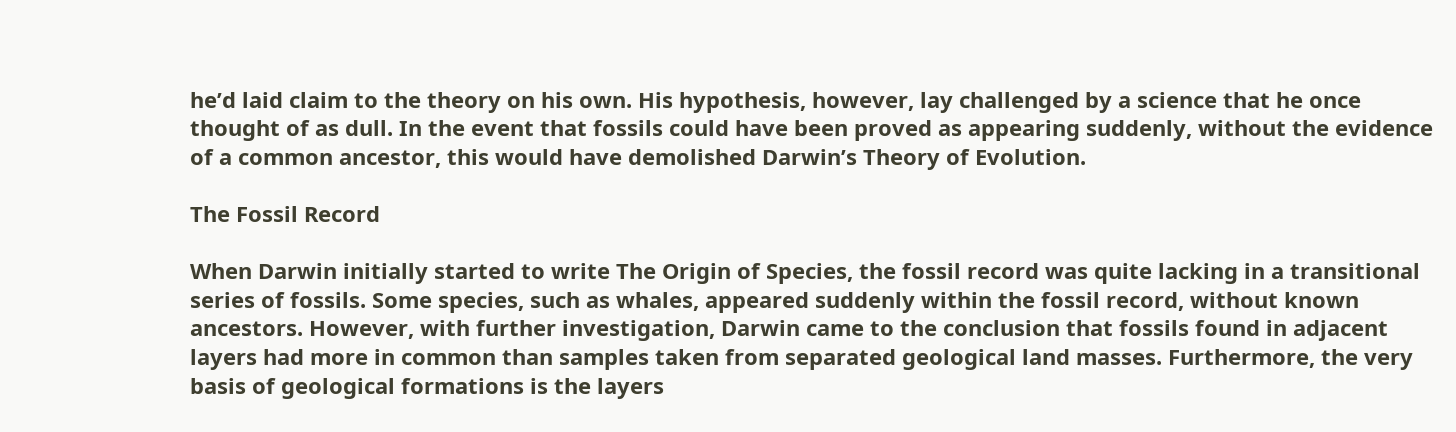he’d laid claim to the theory on his own. His hypothesis, however, lay challenged by a science that he once thought of as dull. In the event that fossils could have been proved as appearing suddenly, without the evidence of a common ancestor, this would have demolished Darwin’s Theory of Evolution.

The Fossil Record

When Darwin initially started to write The Origin of Species, the fossil record was quite lacking in a transitional series of fossils. Some species, such as whales, appeared suddenly within the fossil record, without known ancestors. However, with further investigation, Darwin came to the conclusion that fossils found in adjacent layers had more in common than samples taken from separated geological land masses. Furthermore, the very basis of geological formations is the layers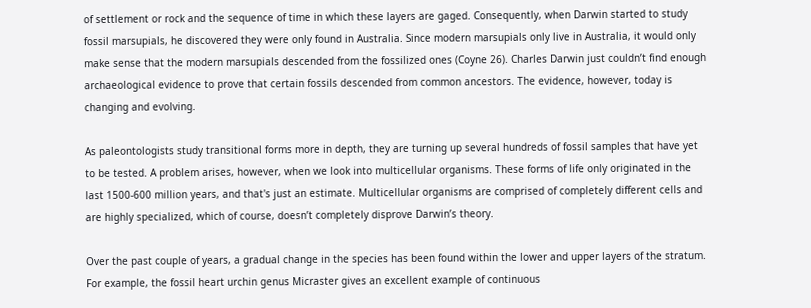of settlement or rock and the sequence of time in which these layers are gaged. Consequently, when Darwin started to study fossil marsupials, he discovered they were only found in Australia. Since modern marsupials only live in Australia, it would only make sense that the modern marsupials descended from the fossilized ones (Coyne 26). Charles Darwin just couldn’t find enough archaeological evidence to prove that certain fossils descended from common ancestors. The evidence, however, today is changing and evolving.

As paleontologists study transitional forms more in depth, they are turning up several hundreds of fossil samples that have yet to be tested. A problem arises, however, when we look into multicellular organisms. These forms of life only originated in the last 1500-600 million years, and that's just an estimate. Multicellular organisms are comprised of completely different cells and are highly specialized, which of course, doesn’t completely disprove Darwin’s theory.

Over the past couple of years, a gradual change in the species has been found within the lower and upper layers of the stratum. For example, the fossil heart urchin genus Micraster gives an excellent example of continuous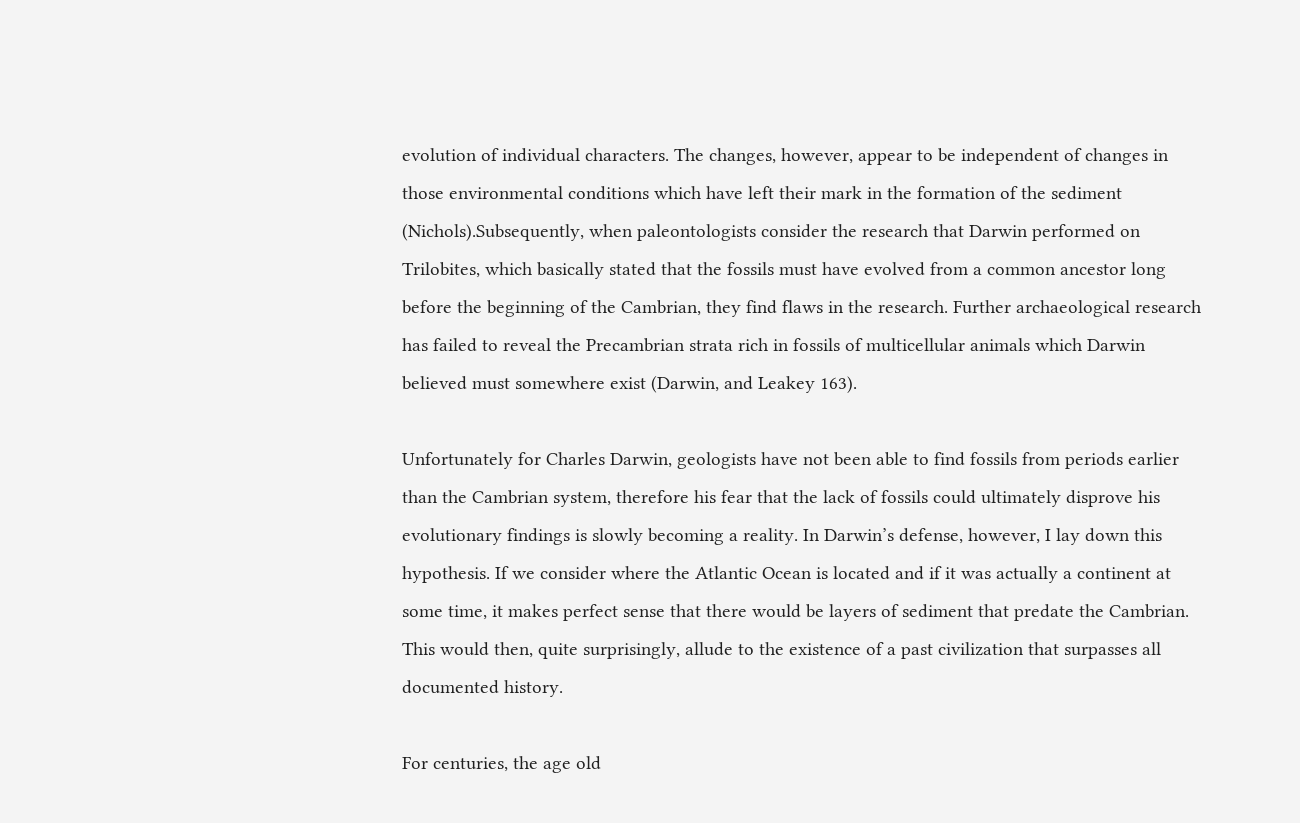evolution of individual characters. The changes, however, appear to be independent of changes in those environmental conditions which have left their mark in the formation of the sediment (Nichols).Subsequently, when paleontologists consider the research that Darwin performed on Trilobites, which basically stated that the fossils must have evolved from a common ancestor long before the beginning of the Cambrian, they find flaws in the research. Further archaeological research has failed to reveal the Precambrian strata rich in fossils of multicellular animals which Darwin believed must somewhere exist (Darwin, and Leakey 163).

Unfortunately for Charles Darwin, geologists have not been able to find fossils from periods earlier than the Cambrian system, therefore his fear that the lack of fossils could ultimately disprove his evolutionary findings is slowly becoming a reality. In Darwin’s defense, however, I lay down this hypothesis. If we consider where the Atlantic Ocean is located and if it was actually a continent at some time, it makes perfect sense that there would be layers of sediment that predate the Cambrian. This would then, quite surprisingly, allude to the existence of a past civilization that surpasses all documented history.

For centuries, the age old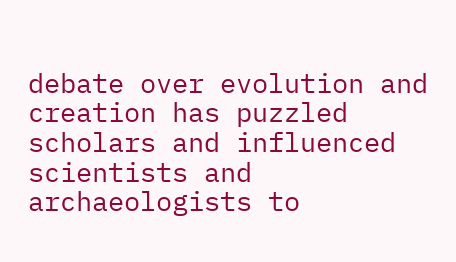debate over evolution and creation has puzzled scholars and influenced scientists and archaeologists to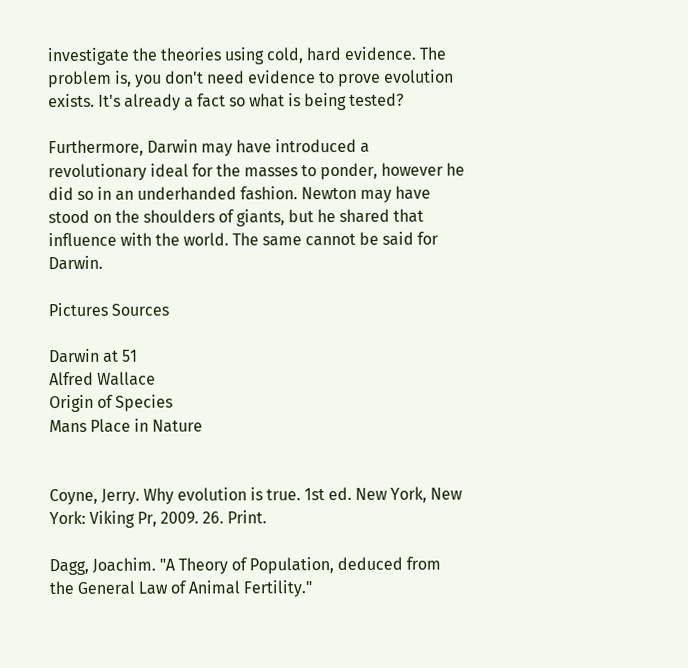investigate the theories using cold, hard evidence. The problem is, you don't need evidence to prove evolution exists. It's already a fact so what is being tested?

Furthermore, Darwin may have introduced a revolutionary ideal for the masses to ponder, however he did so in an underhanded fashion. Newton may have stood on the shoulders of giants, but he shared that influence with the world. The same cannot be said for Darwin.

Pictures Sources

Darwin at 51
Alfred Wallace
Origin of Species
Mans Place in Nature


Coyne, Jerry. Why evolution is true. 1st ed. New York, New York: Viking Pr, 2009. 26. Print.

Dagg, Joachim. "A Theory of Population, deduced from the General Law of Animal Fertility."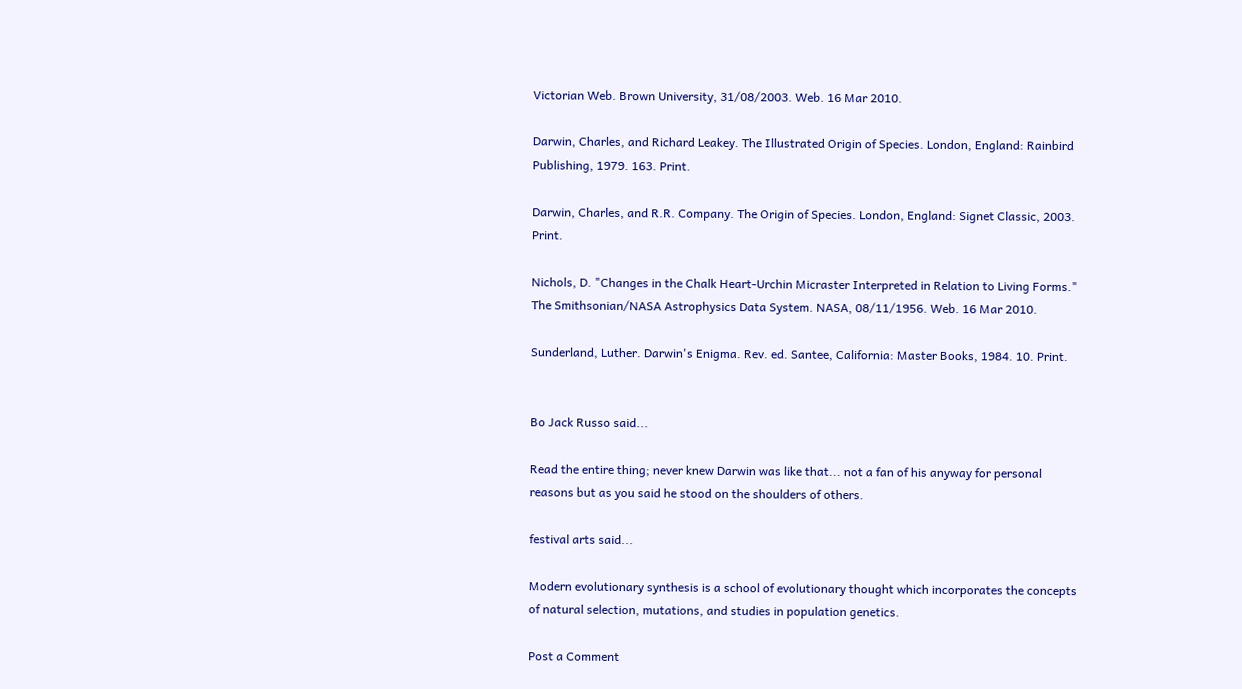Victorian Web. Brown University, 31/08/2003. Web. 16 Mar 2010.

Darwin, Charles, and Richard Leakey. The Illustrated Origin of Species. London, England: Rainbird
Publishing, 1979. 163. Print.

Darwin, Charles, and R.R. Company. The Origin of Species. London, England: Signet Classic, 2003. Print.

Nichols, D. "Changes in the Chalk Heart-Urchin Micraster Interpreted in Relation to Living Forms." The Smithsonian/NASA Astrophysics Data System. NASA, 08/11/1956. Web. 16 Mar 2010.

Sunderland, Luther. Darwin's Enigma. Rev. ed. Santee, California: Master Books, 1984. 10. Print.


Bo Jack Russo said...

Read the entire thing; never knew Darwin was like that... not a fan of his anyway for personal reasons but as you said he stood on the shoulders of others.

festival arts said...

Modern evolutionary synthesis is a school of evolutionary thought which incorporates the concepts of natural selection, mutations, and studies in population genetics.

Post a Comment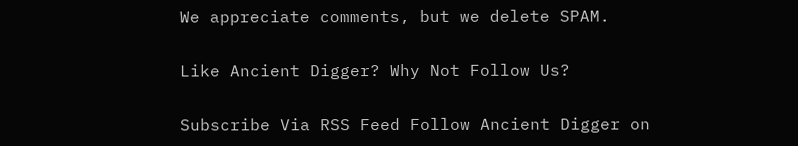We appreciate comments, but we delete SPAM.

Like Ancient Digger? Why Not Follow Us?

Subscribe Via RSS Feed Follow Ancient Digger on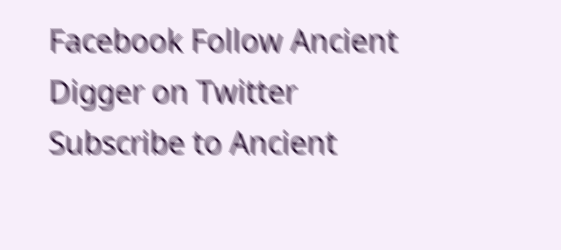Facebook Follow Ancient Digger on Twitter Subscribe to Ancient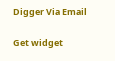Digger Via Email

Get widget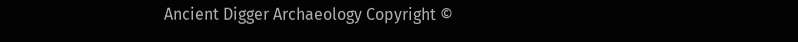Ancient Digger Archaeology Copyright ©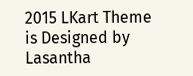2015 LKart Theme is Designed by Lasantha